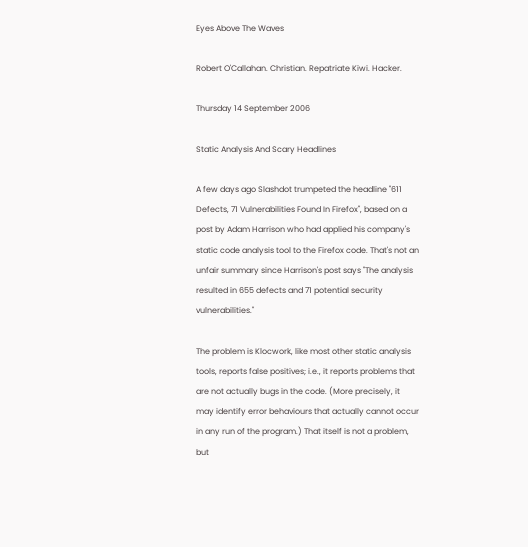Eyes Above The Waves

Robert O'Callahan. Christian. Repatriate Kiwi. Hacker.

Thursday 14 September 2006

Static Analysis And Scary Headlines

A few days ago Slashdot trumpeted the headline "611 Defects, 71 Vulnerabilities Found In Firefox", based on a post by Adam Harrison who had applied his company's static code analysis tool to the Firefox code. That's not an unfair summary since Harrison's post says "The analysis resulted in 655 defects and 71 potential security vulnerabilities."

The problem is Klocwork, like most other static analysis tools, reports false positives; i.e., it reports problems that are not actually bugs in the code. (More precisely, it may identify error behaviours that actually cannot occur in any run of the program.) That itself is not a problem, but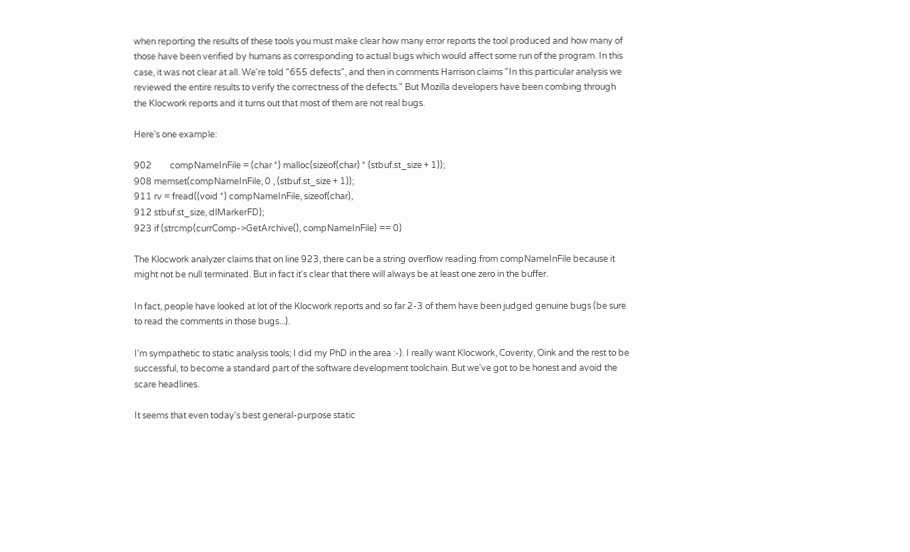when reporting the results of these tools you must make clear how many error reports the tool produced and how many of those have been verified by humans as corresponding to actual bugs which would affect some run of the program. In this case, it was not clear at all. We're told "655 defects", and then in comments Harrison claims "In this particular analysis we reviewed the entire results to verify the correctness of the defects." But Mozilla developers have been combing through the Klocwork reports and it turns out that most of them are not real bugs.

Here's one example:

902         compNameInFile = (char *) malloc(sizeof(char) * (stbuf.st_size + 1));
908 memset(compNameInFile, 0 , (stbuf.st_size + 1));
911 rv = fread((void *) compNameInFile, sizeof(char),
912 stbuf.st_size, dlMarkerFD);
923 if (strcmp(currComp->GetArchive(), compNameInFile) == 0)

The Klocwork analyzer claims that on line 923, there can be a string overflow reading from compNameInFile because it might not be null terminated. But in fact it's clear that there will always be at least one zero in the buffer.

In fact, people have looked at lot of the Klocwork reports and so far 2-3 of them have been judged genuine bugs (be sure to read the comments in those bugs...).

I'm sympathetic to static analysis tools; I did my PhD in the area :-). I really want Klocwork, Coverity, Oink and the rest to be successful, to become a standard part of the software development toolchain. But we've got to be honest and avoid the scare headlines.

It seems that even today's best general-purpose static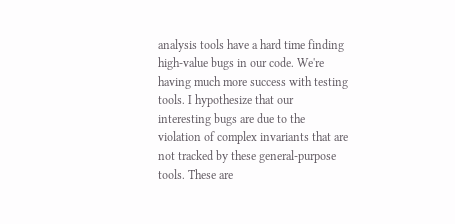analysis tools have a hard time finding high-value bugs in our code. We're having much more success with testing tools. I hypothesize that our interesting bugs are due to the violation of complex invariants that are not tracked by these general-purpose tools. These are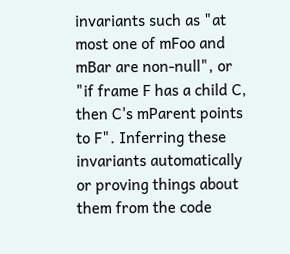invariants such as "at most one of mFoo and mBar are non-null", or "if frame F has a child C, then C's mParent points to F". Inferring these invariants automatically or proving things about them from the code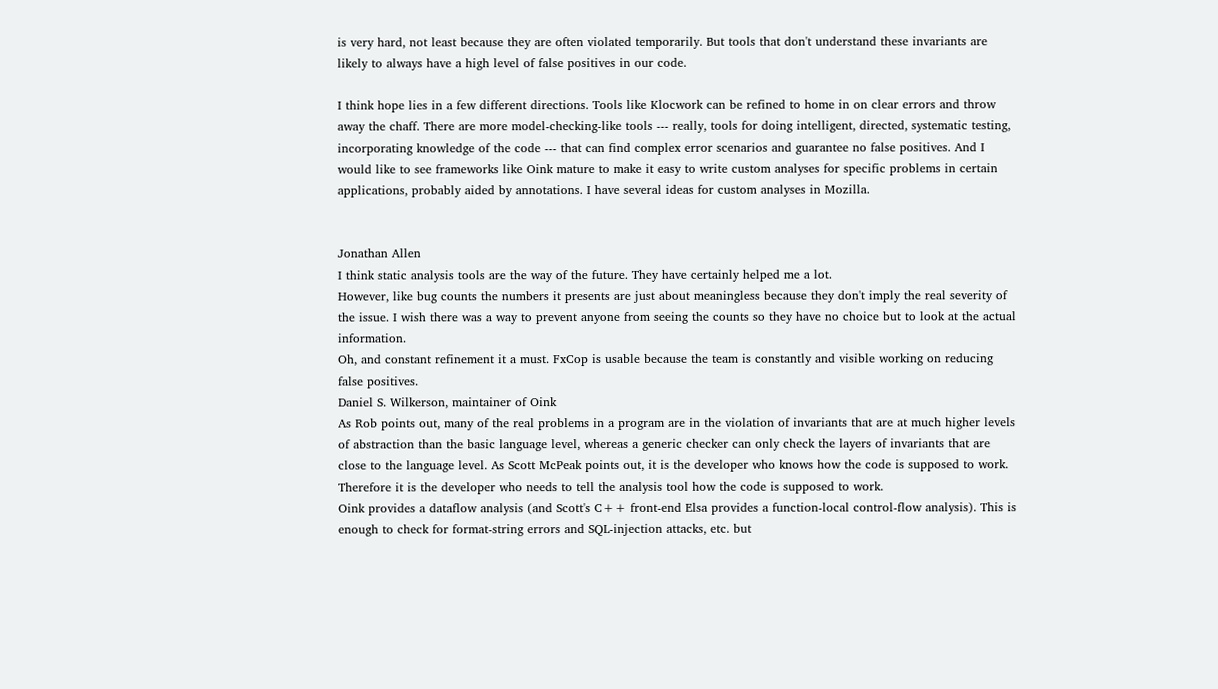is very hard, not least because they are often violated temporarily. But tools that don't understand these invariants are likely to always have a high level of false positives in our code.

I think hope lies in a few different directions. Tools like Klocwork can be refined to home in on clear errors and throw away the chaff. There are more model-checking-like tools --- really, tools for doing intelligent, directed, systematic testing, incorporating knowledge of the code --- that can find complex error scenarios and guarantee no false positives. And I would like to see frameworks like Oink mature to make it easy to write custom analyses for specific problems in certain applications, probably aided by annotations. I have several ideas for custom analyses in Mozilla.


Jonathan Allen
I think static analysis tools are the way of the future. They have certainly helped me a lot.
However, like bug counts the numbers it presents are just about meaningless because they don't imply the real severity of the issue. I wish there was a way to prevent anyone from seeing the counts so they have no choice but to look at the actual information.
Oh, and constant refinement it a must. FxCop is usable because the team is constantly and visible working on reducing false positives.
Daniel S. Wilkerson, maintainer of Oink
As Rob points out, many of the real problems in a program are in the violation of invariants that are at much higher levels of abstraction than the basic language level, whereas a generic checker can only check the layers of invariants that are close to the language level. As Scott McPeak points out, it is the developer who knows how the code is supposed to work. Therefore it is the developer who needs to tell the analysis tool how the code is supposed to work.
Oink provides a dataflow analysis (and Scott's C++ front-end Elsa provides a function-local control-flow analysis). This is enough to check for format-string errors and SQL-injection attacks, etc. but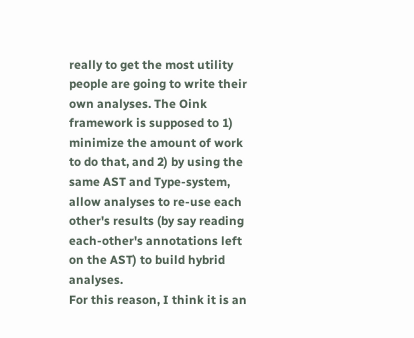really to get the most utility people are going to write their own analyses. The Oink framework is supposed to 1) minimize the amount of work to do that, and 2) by using the same AST and Type-system, allow analyses to re-use each other's results (by say reading each-other's annotations left on the AST) to build hybrid analyses.
For this reason, I think it is an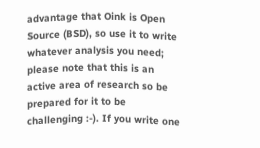advantage that Oink is Open Source (BSD), so use it to write whatever analysis you need; please note that this is an active area of research so be prepared for it to be challenging :-). If you write one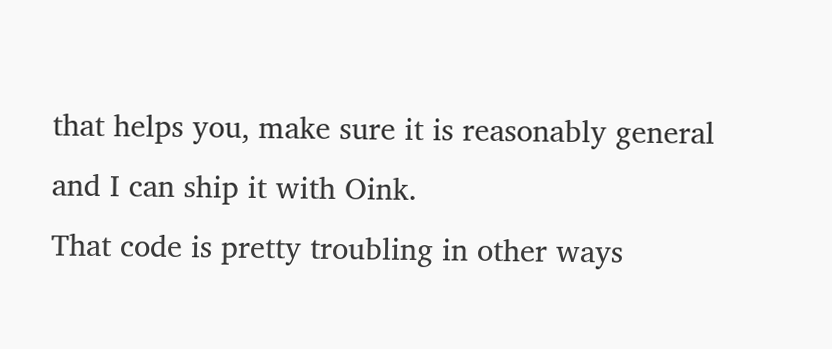that helps you, make sure it is reasonably general and I can ship it with Oink.
That code is pretty troubling in other ways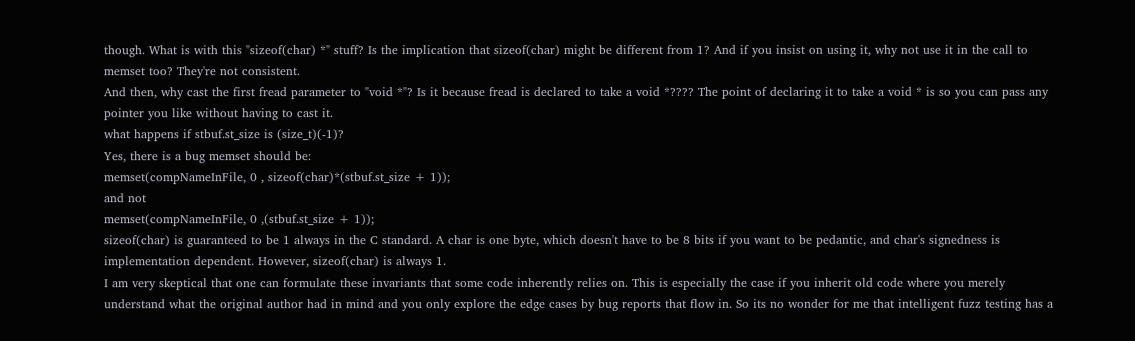though. What is with this "sizeof(char) *" stuff? Is the implication that sizeof(char) might be different from 1? And if you insist on using it, why not use it in the call to memset too? They're not consistent.
And then, why cast the first fread parameter to "void *"? Is it because fread is declared to take a void *???? The point of declaring it to take a void * is so you can pass any pointer you like without having to cast it.
what happens if stbuf.st_size is (size_t)(-1)?
Yes, there is a bug memset should be:
memset(compNameInFile, 0 , sizeof(char)*(stbuf.st_size + 1));
and not
memset(compNameInFile, 0 ,(stbuf.st_size + 1));
sizeof(char) is guaranteed to be 1 always in the C standard. A char is one byte, which doesn't have to be 8 bits if you want to be pedantic, and char's signedness is implementation dependent. However, sizeof(char) is always 1.
I am very skeptical that one can formulate these invariants that some code inherently relies on. This is especially the case if you inherit old code where you merely understand what the original author had in mind and you only explore the edge cases by bug reports that flow in. So its no wonder for me that intelligent fuzz testing has a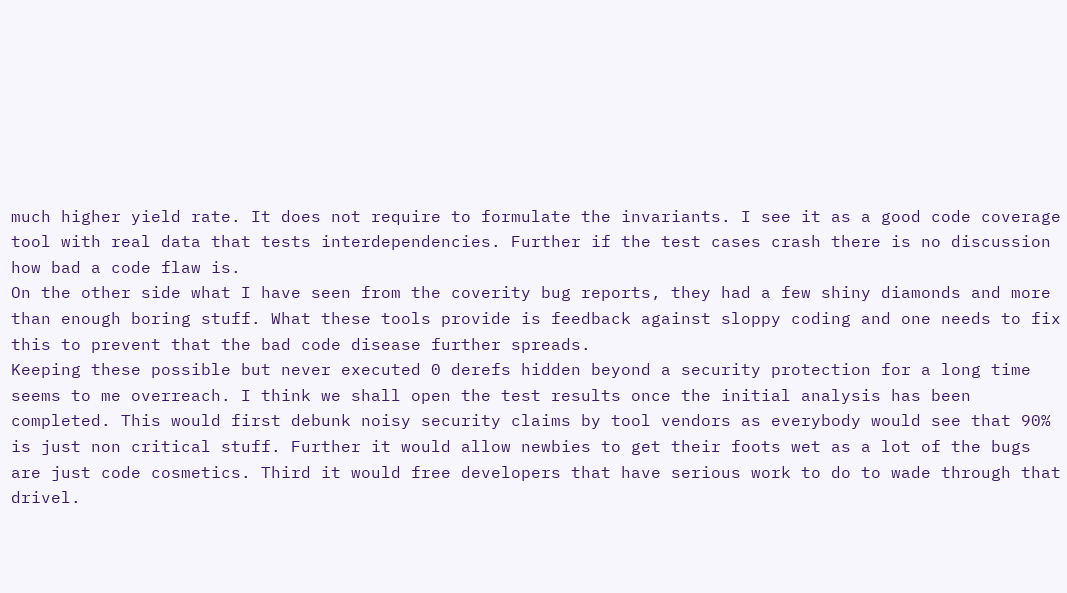much higher yield rate. It does not require to formulate the invariants. I see it as a good code coverage tool with real data that tests interdependencies. Further if the test cases crash there is no discussion how bad a code flaw is.
On the other side what I have seen from the coverity bug reports, they had a few shiny diamonds and more than enough boring stuff. What these tools provide is feedback against sloppy coding and one needs to fix this to prevent that the bad code disease further spreads.
Keeping these possible but never executed 0 derefs hidden beyond a security protection for a long time seems to me overreach. I think we shall open the test results once the initial analysis has been completed. This would first debunk noisy security claims by tool vendors as everybody would see that 90% is just non critical stuff. Further it would allow newbies to get their foots wet as a lot of the bugs are just code cosmetics. Third it would free developers that have serious work to do to wade through that drivel.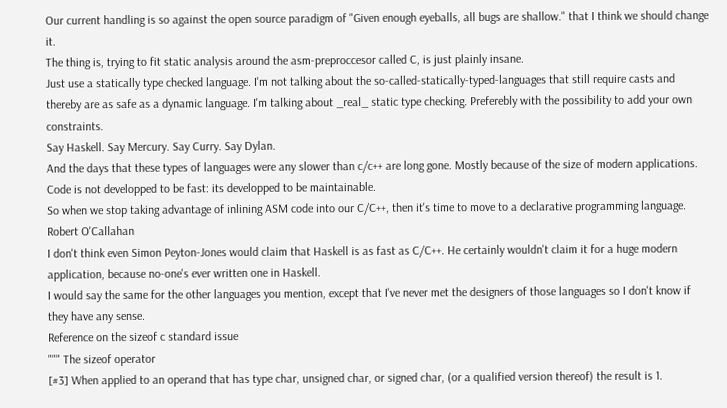Our current handling is so against the open source paradigm of "Given enough eyeballs, all bugs are shallow." that I think we should change it.
The thing is, trying to fit static analysis around the asm-preproccesor called C, is just plainly insane.
Just use a statically type checked language. I'm not talking about the so-called-statically-typed-languages that still require casts and thereby are as safe as a dynamic language. I'm talking about _real_ static type checking. Preferebly with the possibility to add your own constraints.
Say Haskell. Say Mercury. Say Curry. Say Dylan.
And the days that these types of languages were any slower than c/c++ are long gone. Mostly because of the size of modern applications. Code is not developped to be fast: its developped to be maintainable.
So when we stop taking advantage of inlining ASM code into our C/C++, then it's time to move to a declarative programming language.
Robert O'Callahan
I don't think even Simon Peyton-Jones would claim that Haskell is as fast as C/C++. He certainly wouldn't claim it for a huge modern application, because no-one's ever written one in Haskell.
I would say the same for the other languages you mention, except that I've never met the designers of those languages so I don't know if they have any sense.
Reference on the sizeof c standard issue
""" The sizeof operator
[#3] When applied to an operand that has type char, unsigned char, or signed char, (or a qualified version thereof) the result is 1.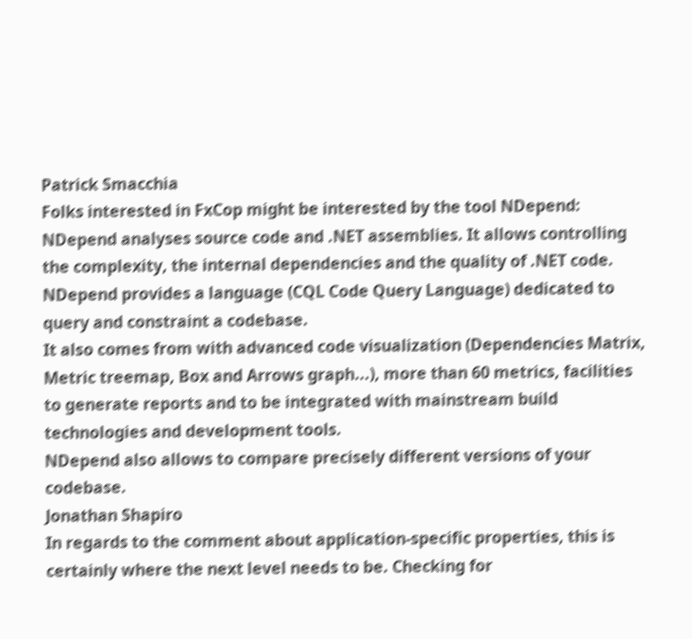Patrick Smacchia
Folks interested in FxCop might be interested by the tool NDepend:
NDepend analyses source code and .NET assemblies. It allows controlling the complexity, the internal dependencies and the quality of .NET code.
NDepend provides a language (CQL Code Query Language) dedicated to query and constraint a codebase.
It also comes from with advanced code visualization (Dependencies Matrix, Metric treemap, Box and Arrows graph...), more than 60 metrics, facilities to generate reports and to be integrated with mainstream build technologies and development tools.
NDepend also allows to compare precisely different versions of your codebase.
Jonathan Shapiro
In regards to the comment about application-specific properties, this is certainly where the next level needs to be. Checking for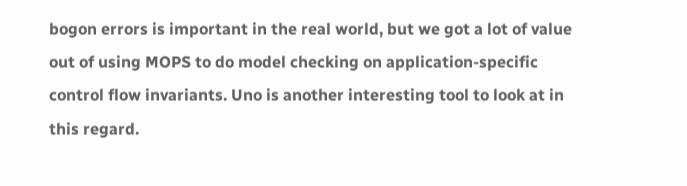bogon errors is important in the real world, but we got a lot of value out of using MOPS to do model checking on application-specific control flow invariants. Uno is another interesting tool to look at in this regard.